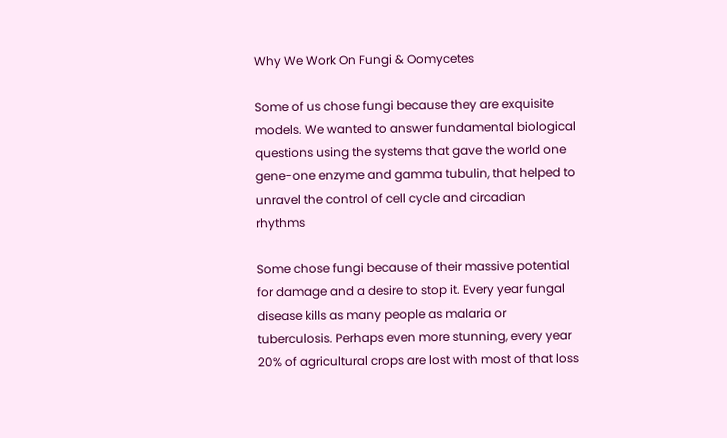Why We Work On Fungi & Oomycetes

Some of us chose fungi because they are exquisite models. We wanted to answer fundamental biological questions using the systems that gave the world one gene-one enzyme and gamma tubulin, that helped to unravel the control of cell cycle and circadian rhythms

Some chose fungi because of their massive potential for damage and a desire to stop it. Every year fungal disease kills as many people as malaria or tuberculosis. Perhaps even more stunning, every year 20% of agricultural crops are lost with most of that loss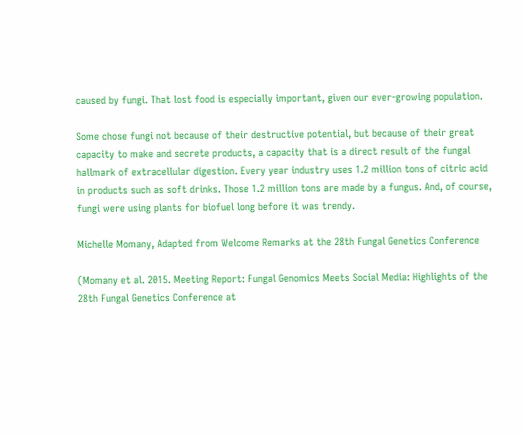caused by fungi. That lost food is especially important, given our ever-growing population.

Some chose fungi not because of their destructive potential, but because of their great capacity to make and secrete products, a capacity that is a direct result of the fungal hallmark of extracellular digestion. Every year industry uses 1.2 million tons of citric acid in products such as soft drinks. Those 1.2 million tons are made by a fungus. And, of course, fungi were using plants for biofuel long before it was trendy.

Michelle Momany, Adapted from Welcome Remarks at the 28th Fungal Genetics Conference

(Momany et al. 2015. Meeting Report: Fungal Genomics Meets Social Media: Highlights of the 28th Fungal Genetics Conference at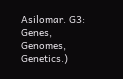Asilomar. G3: Genes, Genomes, Genetics.)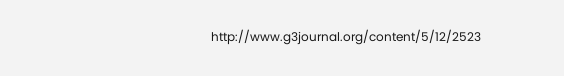http://www.g3journal.org/content/5/12/2523